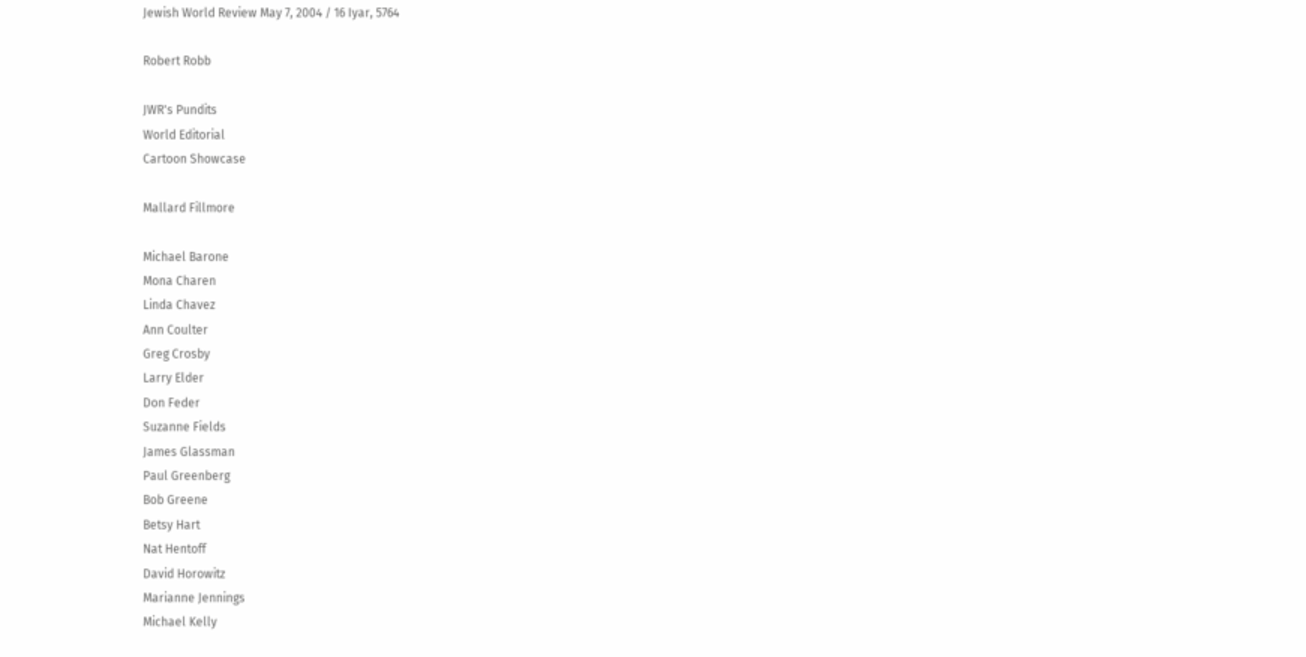Jewish World Review May 7, 2004 / 16 Iyar, 5764

Robert Robb

JWR's Pundits
World Editorial
Cartoon Showcase

Mallard Fillmore

Michael Barone
Mona Charen
Linda Chavez
Ann Coulter
Greg Crosby
Larry Elder
Don Feder
Suzanne Fields
James Glassman
Paul Greenberg
Bob Greene
Betsy Hart
Nat Hentoff
David Horowitz
Marianne Jennings
Michael Kelly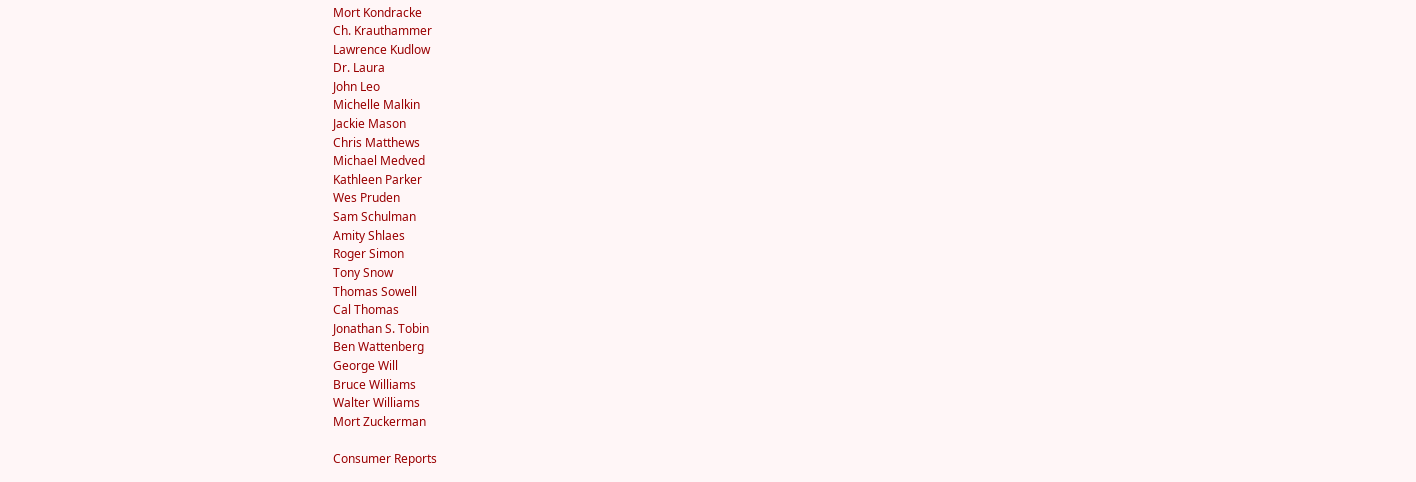Mort Kondracke
Ch. Krauthammer
Lawrence Kudlow
Dr. Laura
John Leo
Michelle Malkin
Jackie Mason
Chris Matthews
Michael Medved
Kathleen Parker
Wes Pruden
Sam Schulman
Amity Shlaes
Roger Simon
Tony Snow
Thomas Sowell
Cal Thomas
Jonathan S. Tobin
Ben Wattenberg
George Will
Bruce Williams
Walter Williams
Mort Zuckerman

Consumer Reports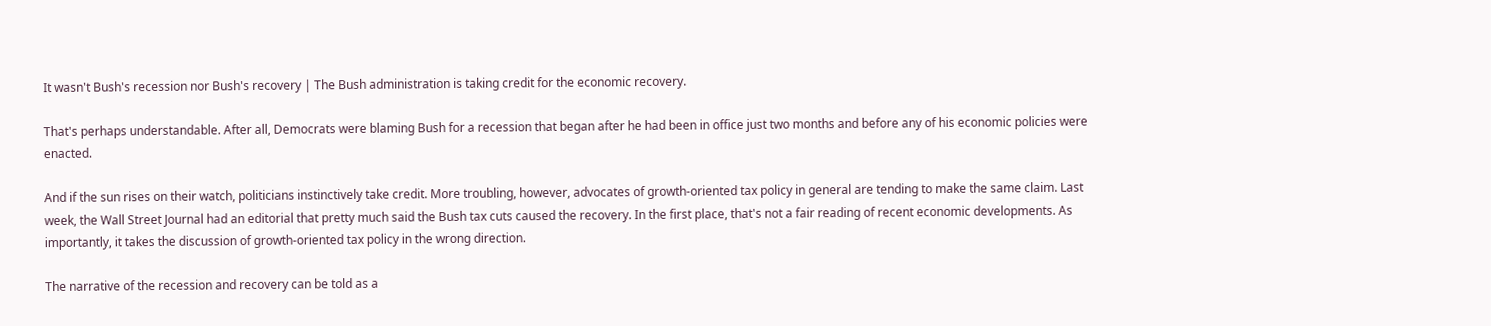It wasn't Bush's recession nor Bush's recovery | The Bush administration is taking credit for the economic recovery.

That's perhaps understandable. After all, Democrats were blaming Bush for a recession that began after he had been in office just two months and before any of his economic policies were enacted.

And if the sun rises on their watch, politicians instinctively take credit. More troubling, however, advocates of growth-oriented tax policy in general are tending to make the same claim. Last week, the Wall Street Journal had an editorial that pretty much said the Bush tax cuts caused the recovery. In the first place, that's not a fair reading of recent economic developments. As importantly, it takes the discussion of growth-oriented tax policy in the wrong direction.

The narrative of the recession and recovery can be told as a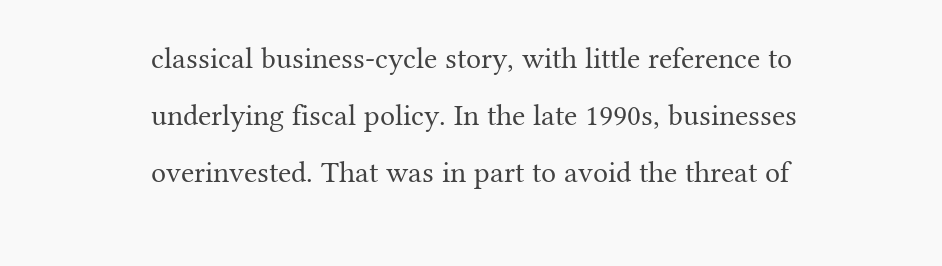classical business-cycle story, with little reference to underlying fiscal policy. In the late 1990s, businesses overinvested. That was in part to avoid the threat of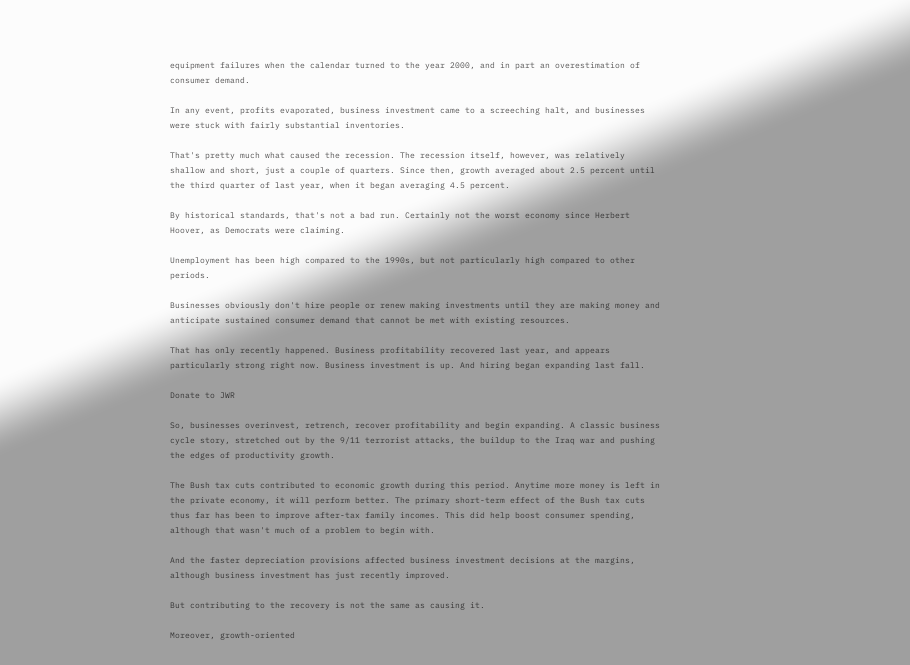equipment failures when the calendar turned to the year 2000, and in part an overestimation of consumer demand.

In any event, profits evaporated, business investment came to a screeching halt, and businesses were stuck with fairly substantial inventories.

That's pretty much what caused the recession. The recession itself, however, was relatively shallow and short, just a couple of quarters. Since then, growth averaged about 2.5 percent until the third quarter of last year, when it began averaging 4.5 percent.

By historical standards, that's not a bad run. Certainly not the worst economy since Herbert Hoover, as Democrats were claiming.

Unemployment has been high compared to the 1990s, but not particularly high compared to other periods.

Businesses obviously don't hire people or renew making investments until they are making money and anticipate sustained consumer demand that cannot be met with existing resources.

That has only recently happened. Business profitability recovered last year, and appears particularly strong right now. Business investment is up. And hiring began expanding last fall.

Donate to JWR

So, businesses overinvest, retrench, recover profitability and begin expanding. A classic business cycle story, stretched out by the 9/11 terrorist attacks, the buildup to the Iraq war and pushing the edges of productivity growth.

The Bush tax cuts contributed to economic growth during this period. Anytime more money is left in the private economy, it will perform better. The primary short-term effect of the Bush tax cuts thus far has been to improve after-tax family incomes. This did help boost consumer spending, although that wasn't much of a problem to begin with.

And the faster depreciation provisions affected business investment decisions at the margins, although business investment has just recently improved.

But contributing to the recovery is not the same as causing it.

Moreover, growth-oriented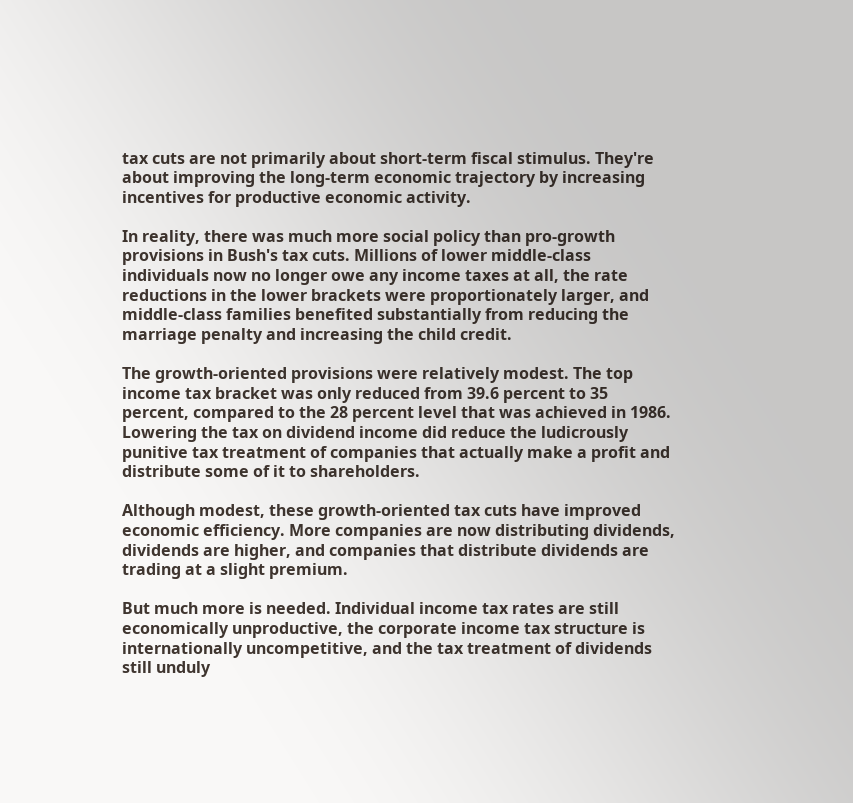tax cuts are not primarily about short-term fiscal stimulus. They're about improving the long-term economic trajectory by increasing incentives for productive economic activity.

In reality, there was much more social policy than pro-growth provisions in Bush's tax cuts. Millions of lower middle-class individuals now no longer owe any income taxes at all, the rate reductions in the lower brackets were proportionately larger, and middle-class families benefited substantially from reducing the marriage penalty and increasing the child credit.

The growth-oriented provisions were relatively modest. The top income tax bracket was only reduced from 39.6 percent to 35 percent, compared to the 28 percent level that was achieved in 1986. Lowering the tax on dividend income did reduce the ludicrously punitive tax treatment of companies that actually make a profit and distribute some of it to shareholders.

Although modest, these growth-oriented tax cuts have improved economic efficiency. More companies are now distributing dividends, dividends are higher, and companies that distribute dividends are trading at a slight premium.

But much more is needed. Individual income tax rates are still economically unproductive, the corporate income tax structure is internationally uncompetitive, and the tax treatment of dividends still unduly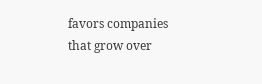favors companies that grow over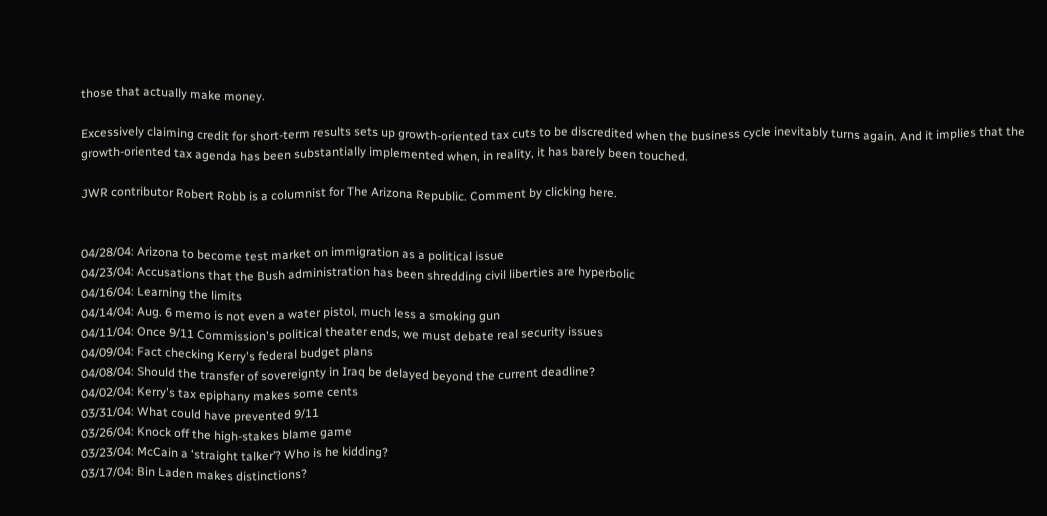those that actually make money.

Excessively claiming credit for short-term results sets up growth-oriented tax cuts to be discredited when the business cycle inevitably turns again. And it implies that the growth-oriented tax agenda has been substantially implemented when, in reality, it has barely been touched.

JWR contributor Robert Robb is a columnist for The Arizona Republic. Comment by clicking here.


04/28/04: Arizona to become test market on immigration as a political issue
04/23/04: Accusations that the Bush administration has been shredding civil liberties are hyperbolic
04/16/04: Learning the limits
04/14/04: Aug. 6 memo is not even a water pistol, much less a smoking gun
04/11/04: Once 9/11 Commission's political theater ends, we must debate real security issues
04/09/04: Fact checking Kerry's federal budget plans
04/08/04: Should the transfer of sovereignty in Iraq be delayed beyond the current deadline?
04/02/04: Kerry's tax epiphany makes some cents
03/31/04: What could have prevented 9/11
03/26/04: Knock off the high-stakes blame game
03/23/04: McCain a ‘straight talker’? Who is he kidding?
03/17/04: Bin Laden makes distinctions?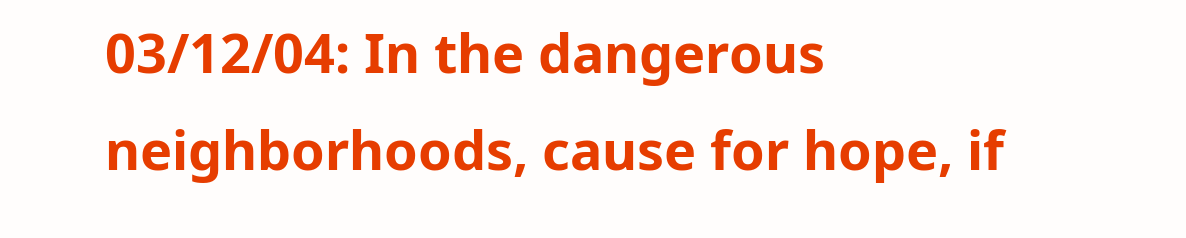03/12/04: In the dangerous neighborhoods, cause for hope, if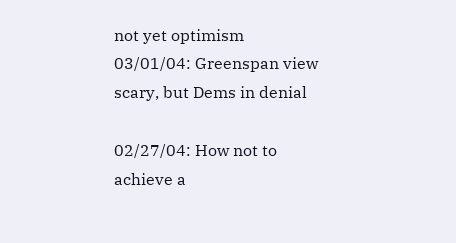not yet optimism
03/01/04: Greenspan view scary, but Dems in denial

02/27/04: How not to achieve a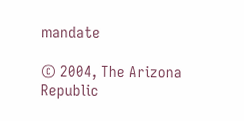mandate

© 2004, The Arizona Republic